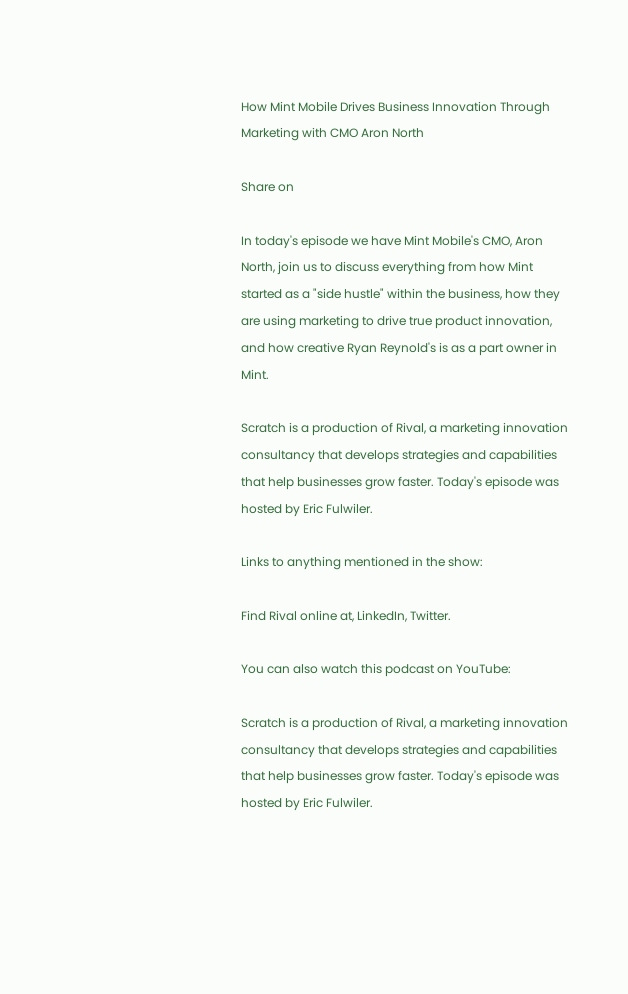How Mint Mobile Drives Business Innovation Through Marketing with CMO Aron North

Share on

In today's episode we have Mint Mobile's CMO, Aron North, join us to discuss everything from how Mint started as a "side hustle" within the business, how they are using marketing to drive true product innovation, and how creative Ryan Reynold's is as a part owner in Mint.

Scratch is a production of Rival, a marketing innovation consultancy that develops strategies and capabilities that help businesses grow faster. Today's episode was hosted by Eric Fulwiler.

Links to anything mentioned in the show:

Find Rival online at, LinkedIn, Twitter.

You can also watch this podcast on YouTube:

Scratch is a production of Rival, a marketing innovation consultancy that develops strategies and capabilities that help businesses grow faster. Today's episode was hosted by Eric Fulwiler.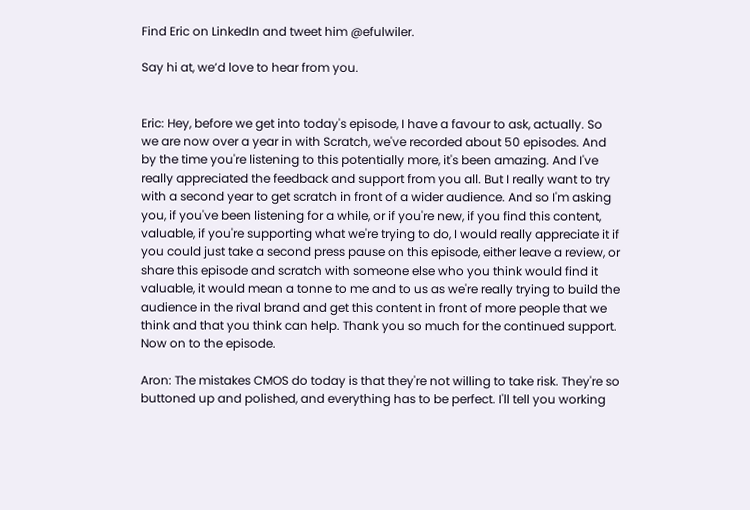Find Eric on LinkedIn and tweet him @efulwiler.

Say hi at, we’d love to hear from you.


Eric: Hey, before we get into today's episode, I have a favour to ask, actually. So we are now over a year in with Scratch, we've recorded about 50 episodes. And by the time you're listening to this potentially more, it's been amazing. And I've really appreciated the feedback and support from you all. But I really want to try with a second year to get scratch in front of a wider audience. And so I'm asking you, if you've been listening for a while, or if you're new, if you find this content, valuable, if you're supporting what we're trying to do, I would really appreciate it if you could just take a second press pause on this episode, either leave a review, or share this episode and scratch with someone else who you think would find it valuable, it would mean a tonne to me and to us as we're really trying to build the audience in the rival brand and get this content in front of more people that we think and that you think can help. Thank you so much for the continued support. Now on to the episode.

Aron: The mistakes CMOS do today is that they're not willing to take risk. They're so buttoned up and polished, and everything has to be perfect. I'll tell you working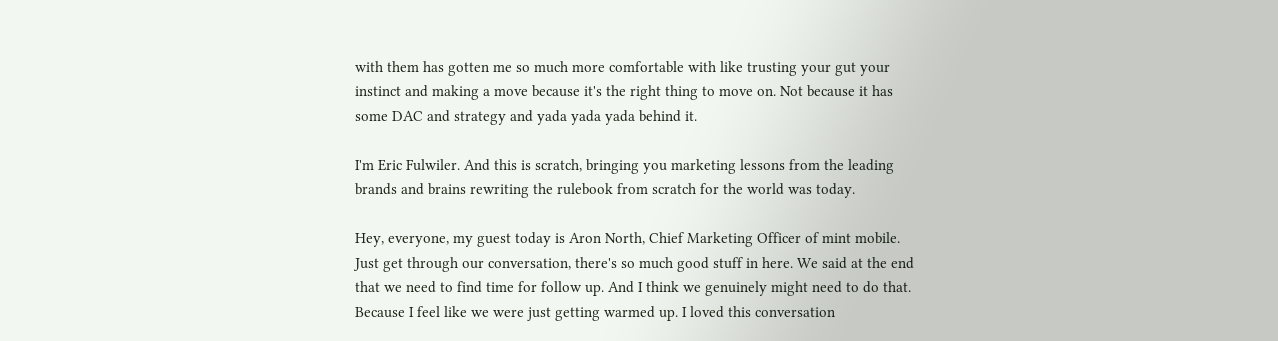with them has gotten me so much more comfortable with like trusting your gut your instinct and making a move because it's the right thing to move on. Not because it has some DAC and strategy and yada yada yada behind it.

I'm Eric Fulwiler. And this is scratch, bringing you marketing lessons from the leading brands and brains rewriting the rulebook from scratch for the world was today.

Hey, everyone, my guest today is Aron North, Chief Marketing Officer of mint mobile. Just get through our conversation, there's so much good stuff in here. We said at the end that we need to find time for follow up. And I think we genuinely might need to do that. Because I feel like we were just getting warmed up. I loved this conversation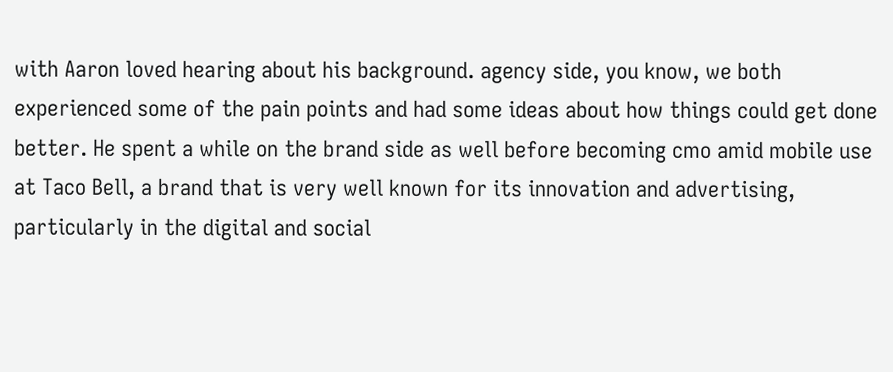with Aaron loved hearing about his background. agency side, you know, we both experienced some of the pain points and had some ideas about how things could get done better. He spent a while on the brand side as well before becoming cmo amid mobile use at Taco Bell, a brand that is very well known for its innovation and advertising, particularly in the digital and social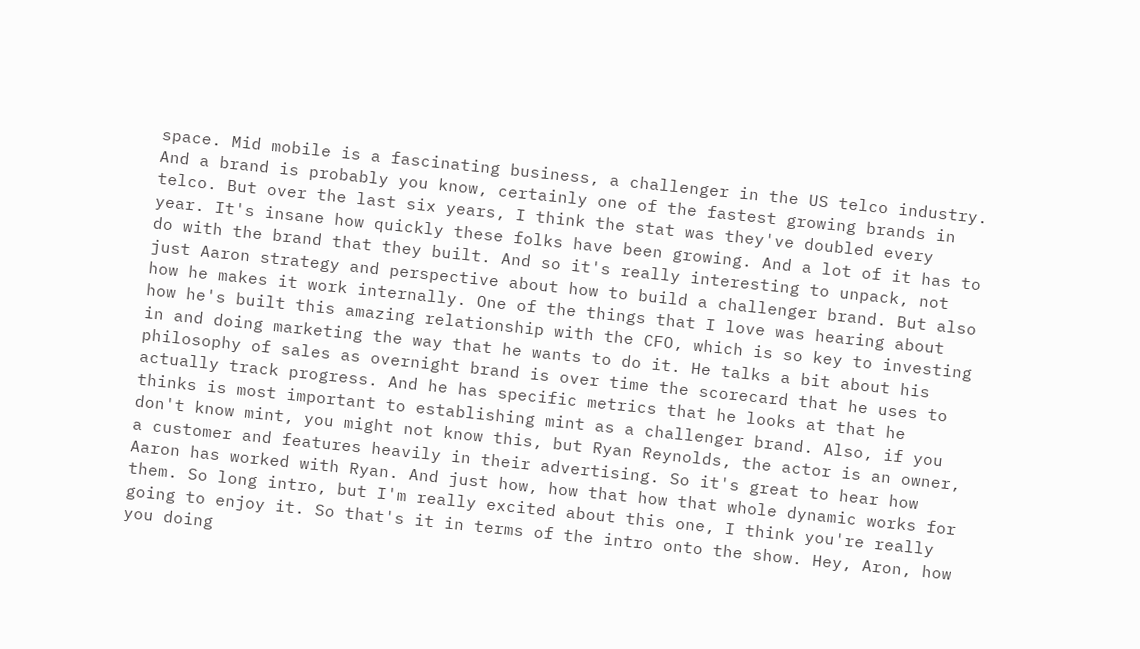space. Mid mobile is a fascinating business, a challenger in the US telco industry. And a brand is probably you know, certainly one of the fastest growing brands in telco. But over the last six years, I think the stat was they've doubled every year. It's insane how quickly these folks have been growing. And a lot of it has to do with the brand that they built. And so it's really interesting to unpack, not just Aaron strategy and perspective about how to build a challenger brand. But also how he makes it work internally. One of the things that I love was hearing about how he's built this amazing relationship with the CFO, which is so key to investing in and doing marketing the way that he wants to do it. He talks a bit about his philosophy of sales as overnight brand is over time the scorecard that he uses to actually track progress. And he has specific metrics that he looks at that he thinks is most important to establishing mint as a challenger brand. Also, if you don't know mint, you might not know this, but Ryan Reynolds, the actor is an owner, a customer and features heavily in their advertising. So it's great to hear how Aaron has worked with Ryan. And just how, how that how that whole dynamic works for them. So long intro, but I'm really excited about this one, I think you're really going to enjoy it. So that's it in terms of the intro onto the show. Hey, Aron, how you doing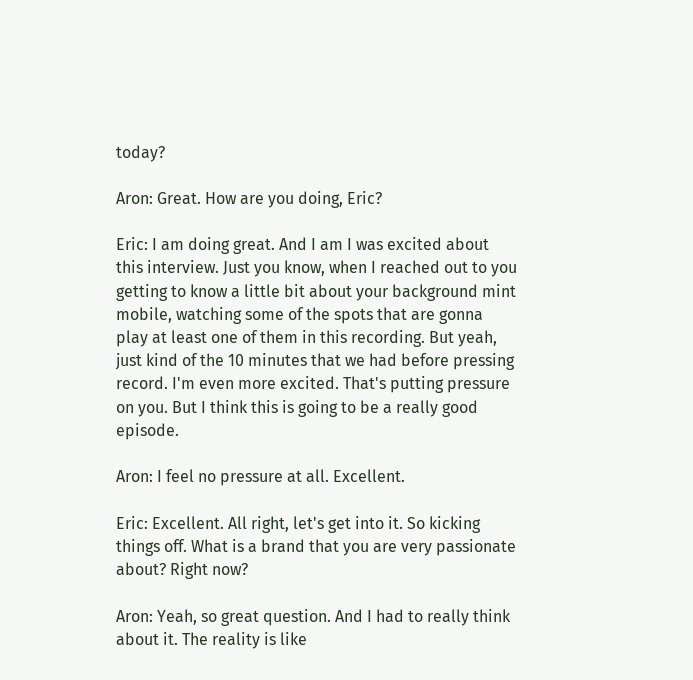today?

Aron: Great. How are you doing, Eric?

Eric: I am doing great. And I am I was excited about this interview. Just you know, when I reached out to you getting to know a little bit about your background mint mobile, watching some of the spots that are gonna play at least one of them in this recording. But yeah, just kind of the 10 minutes that we had before pressing record. I'm even more excited. That's putting pressure on you. But I think this is going to be a really good episode.

Aron: I feel no pressure at all. Excellent.

Eric: Excellent. All right, let's get into it. So kicking things off. What is a brand that you are very passionate about? Right now?

Aron: Yeah, so great question. And I had to really think about it. The reality is like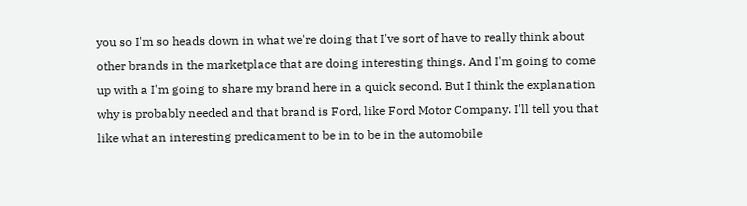you so I'm so heads down in what we're doing that I've sort of have to really think about other brands in the marketplace that are doing interesting things. And I'm going to come up with a I'm going to share my brand here in a quick second. But I think the explanation why is probably needed and that brand is Ford, like Ford Motor Company. I'll tell you that like what an interesting predicament to be in to be in the automobile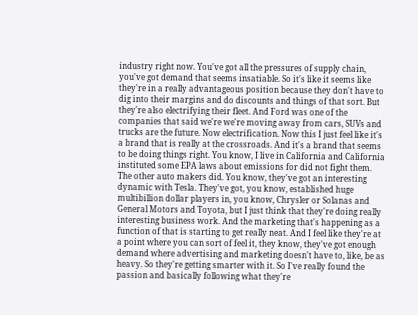industry right now. You've got all the pressures of supply chain, you've got demand that seems insatiable. So it's like it seems like they're in a really advantageous position because they don't have to dig into their margins and do discounts and things of that sort. But they're also electrifying their fleet. And Ford was one of the companies that said we're we're moving away from cars, SUVs and trucks are the future. Now electrification. Now this I just feel like it's a brand that is really at the crossroads. And it's a brand that seems to be doing things right. You know, I live in California and California instituted some EPA laws about emissions for did not fight them. The other auto makers did. You know, they've got an interesting dynamic with Tesla. They've got, you know, established huge multibillion dollar players in, you know, Chrysler or Solanas and General Motors and Toyota, but I just think that they're doing really interesting business work. And the marketing that's happening as a function of that is starting to get really neat. And I feel like they're at a point where you can sort of feel it, they know, they've got enough demand where advertising and marketing doesn't have to, like, be as heavy. So they're getting smarter with it. So I've really found the passion and basically following what they're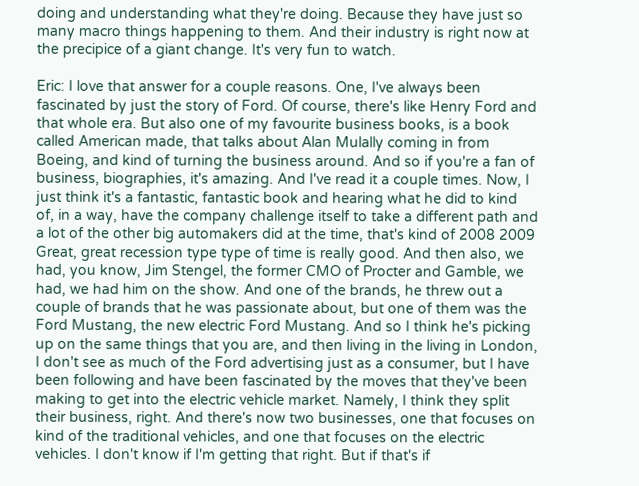doing and understanding what they're doing. Because they have just so many macro things happening to them. And their industry is right now at the precipice of a giant change. It's very fun to watch.

Eric: I love that answer for a couple reasons. One, I've always been fascinated by just the story of Ford. Of course, there's like Henry Ford and that whole era. But also one of my favourite business books, is a book called American made, that talks about Alan Mulally coming in from Boeing, and kind of turning the business around. And so if you're a fan of business, biographies, it's amazing. And I've read it a couple times. Now, I just think it's a fantastic, fantastic book and hearing what he did to kind of, in a way, have the company challenge itself to take a different path and a lot of the other big automakers did at the time, that's kind of 2008 2009 Great, great recession type type of time is really good. And then also, we had, you know, Jim Stengel, the former CMO of Procter and Gamble, we had, we had him on the show. And one of the brands, he threw out a couple of brands that he was passionate about, but one of them was the Ford Mustang, the new electric Ford Mustang. And so I think he's picking up on the same things that you are, and then living in the living in London, I don't see as much of the Ford advertising just as a consumer, but I have been following and have been fascinated by the moves that they've been making to get into the electric vehicle market. Namely, I think they split their business, right. And there's now two businesses, one that focuses on kind of the traditional vehicles, and one that focuses on the electric vehicles. I don't know if I'm getting that right. But if that's if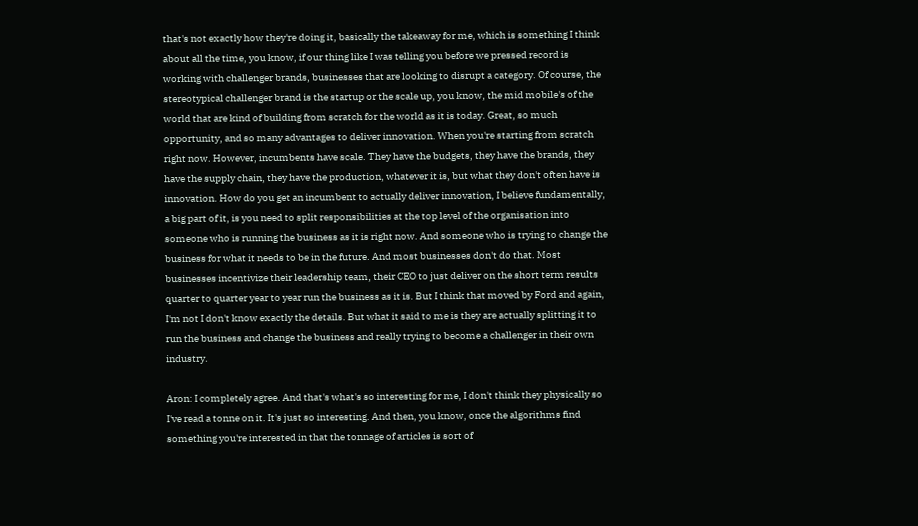that's not exactly how they're doing it, basically the takeaway for me, which is something I think about all the time, you know, if our thing like I was telling you before we pressed record is working with challenger brands, businesses that are looking to disrupt a category. Of course, the stereotypical challenger brand is the startup or the scale up, you know, the mid mobile's of the world that are kind of building from scratch for the world as it is today. Great, so much opportunity, and so many advantages to deliver innovation. When you're starting from scratch right now. However, incumbents have scale. They have the budgets, they have the brands, they have the supply chain, they have the production, whatever it is, but what they don't often have is innovation. How do you get an incumbent to actually deliver innovation, I believe fundamentally, a big part of it, is you need to split responsibilities at the top level of the organisation into someone who is running the business as it is right now. And someone who is trying to change the business for what it needs to be in the future. And most businesses don't do that. Most businesses incentivize their leadership team, their CEO to just deliver on the short term results quarter to quarter year to year run the business as it is. But I think that moved by Ford and again, I'm not I don't know exactly the details. But what it said to me is they are actually splitting it to run the business and change the business and really trying to become a challenger in their own industry.

Aron: I completely agree. And that's what's so interesting for me, I don't think they physically so I've read a tonne on it. It's just so interesting. And then, you know, once the algorithms find something you're interested in that the tonnage of articles is sort of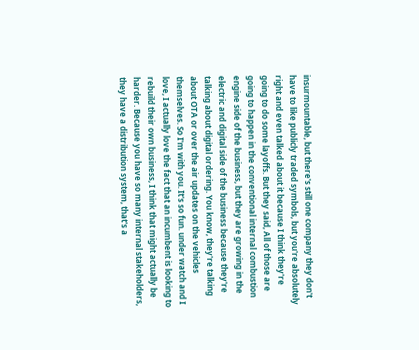insurmountable, but there's still one company they don't have to like publicly traded symbols, but you're absolutely right and even talked about it because I think they're going to do some layoffs. But they said, All of those are going to happen in the conventional internal combustion engine side of the business, but they are growing in the electric and digital side of the business because they're talking about digital ordering. You know, they're talking about OTA or over the air updates on the vehicles themselves. So I'm with you. It's so fun. under watch and I love, I actually love the fact that an incumbent is looking to rebuild their own business, I think that might actually be harder. Because you have so many internal stakeholders, they have a distribution system, that's a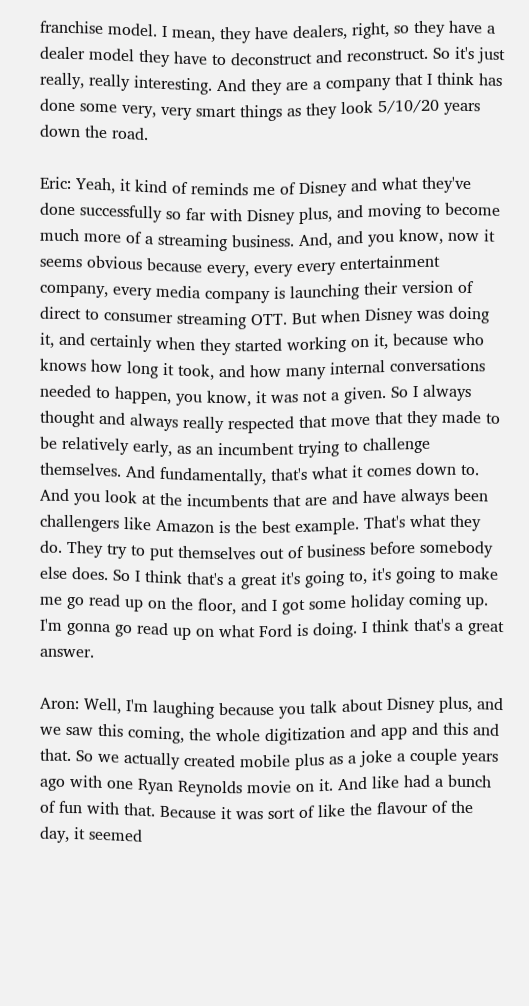franchise model. I mean, they have dealers, right, so they have a dealer model they have to deconstruct and reconstruct. So it's just really, really interesting. And they are a company that I think has done some very, very smart things as they look 5/10/20 years down the road.

Eric: Yeah, it kind of reminds me of Disney and what they've done successfully so far with Disney plus, and moving to become much more of a streaming business. And, and you know, now it seems obvious because every, every every entertainment company, every media company is launching their version of direct to consumer streaming OTT. But when Disney was doing it, and certainly when they started working on it, because who knows how long it took, and how many internal conversations needed to happen, you know, it was not a given. So I always thought and always really respected that move that they made to be relatively early, as an incumbent trying to challenge themselves. And fundamentally, that's what it comes down to. And you look at the incumbents that are and have always been challengers like Amazon is the best example. That's what they do. They try to put themselves out of business before somebody else does. So I think that's a great it's going to, it's going to make me go read up on the floor, and I got some holiday coming up. I'm gonna go read up on what Ford is doing. I think that's a great answer.

Aron: Well, I'm laughing because you talk about Disney plus, and we saw this coming, the whole digitization and app and this and that. So we actually created mobile plus as a joke a couple years ago with one Ryan Reynolds movie on it. And like had a bunch of fun with that. Because it was sort of like the flavour of the day, it seemed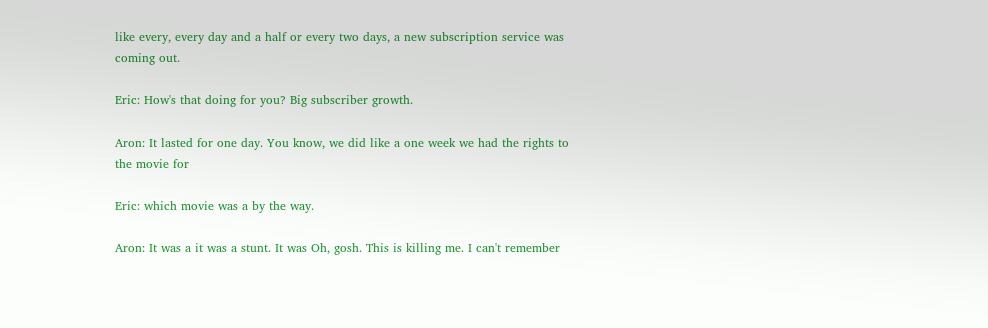like every, every day and a half or every two days, a new subscription service was coming out.

Eric: How's that doing for you? Big subscriber growth.

Aron: It lasted for one day. You know, we did like a one week we had the rights to the movie for

Eric: which movie was a by the way.

Aron: It was a it was a stunt. It was Oh, gosh. This is killing me. I can't remember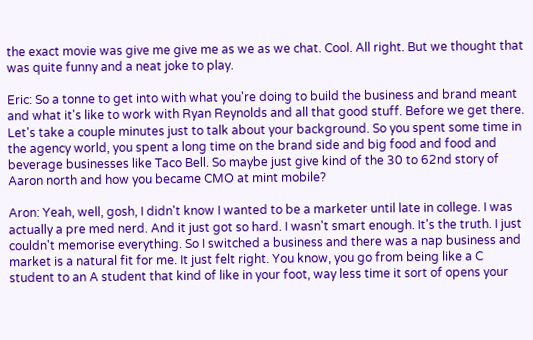the exact movie was give me give me as we as we chat. Cool. All right. But we thought that was quite funny and a neat joke to play.

Eric: So a tonne to get into with what you're doing to build the business and brand meant and what it's like to work with Ryan Reynolds and all that good stuff. Before we get there. Let's take a couple minutes just to talk about your background. So you spent some time in the agency world, you spent a long time on the brand side and big food and food and beverage businesses like Taco Bell. So maybe just give kind of the 30 to 62nd story of Aaron north and how you became CMO at mint mobile?

Aron: Yeah, well, gosh, I didn't know I wanted to be a marketer until late in college. I was actually a pre med nerd. And it just got so hard. I wasn't smart enough. It's the truth. I just couldn't memorise everything. So I switched a business and there was a nap business and market is a natural fit for me. It just felt right. You know, you go from being like a C student to an A student that kind of like in your foot, way less time it sort of opens your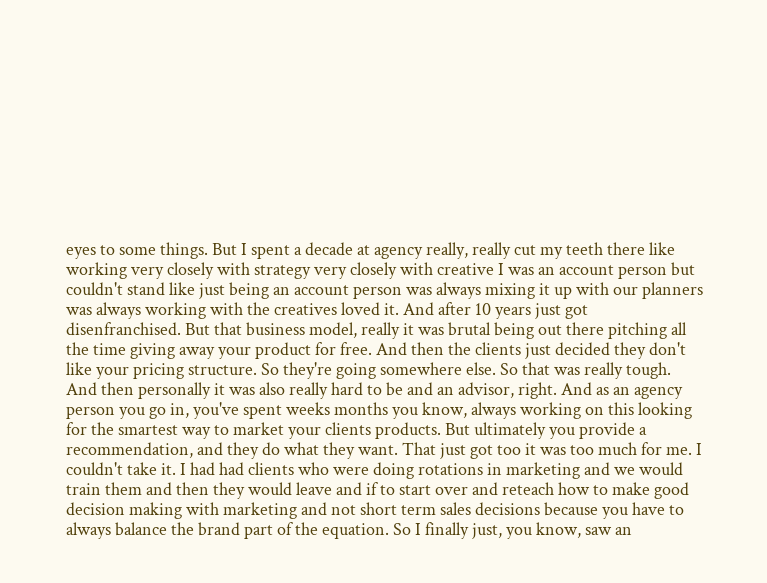eyes to some things. But I spent a decade at agency really, really cut my teeth there like working very closely with strategy very closely with creative I was an account person but couldn't stand like just being an account person was always mixing it up with our planners was always working with the creatives loved it. And after 10 years just got disenfranchised. But that business model, really it was brutal being out there pitching all the time giving away your product for free. And then the clients just decided they don't like your pricing structure. So they're going somewhere else. So that was really tough. And then personally it was also really hard to be and an advisor, right. And as an agency person you go in, you've spent weeks months you know, always working on this looking for the smartest way to market your clients products. But ultimately you provide a recommendation, and they do what they want. That just got too it was too much for me. I couldn't take it. I had had clients who were doing rotations in marketing and we would train them and then they would leave and if to start over and reteach how to make good decision making with marketing and not short term sales decisions because you have to always balance the brand part of the equation. So I finally just, you know, saw an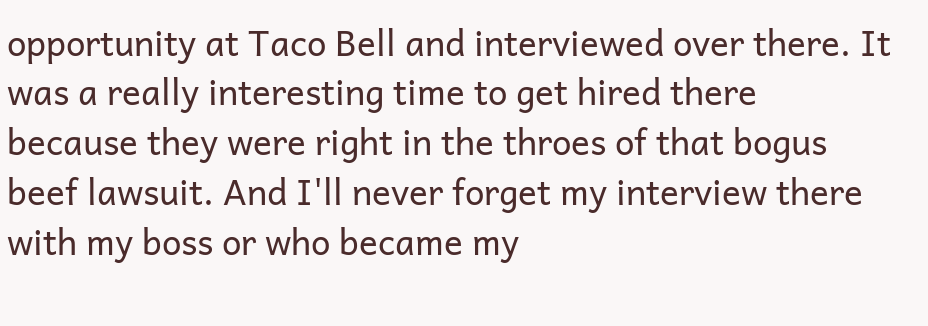opportunity at Taco Bell and interviewed over there. It was a really interesting time to get hired there because they were right in the throes of that bogus beef lawsuit. And I'll never forget my interview there with my boss or who became my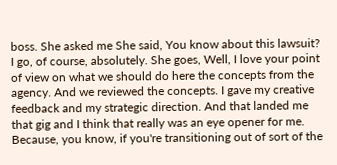boss. She asked me She said, You know about this lawsuit? I go, of course, absolutely. She goes, Well, I love your point of view on what we should do here the concepts from the agency. And we reviewed the concepts. I gave my creative feedback and my strategic direction. And that landed me that gig and I think that really was an eye opener for me. Because, you know, if you're transitioning out of sort of the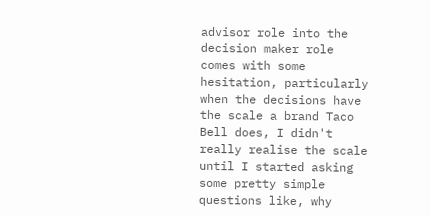advisor role into the decision maker role comes with some hesitation, particularly when the decisions have the scale a brand Taco Bell does, I didn't really realise the scale until I started asking some pretty simple questions like, why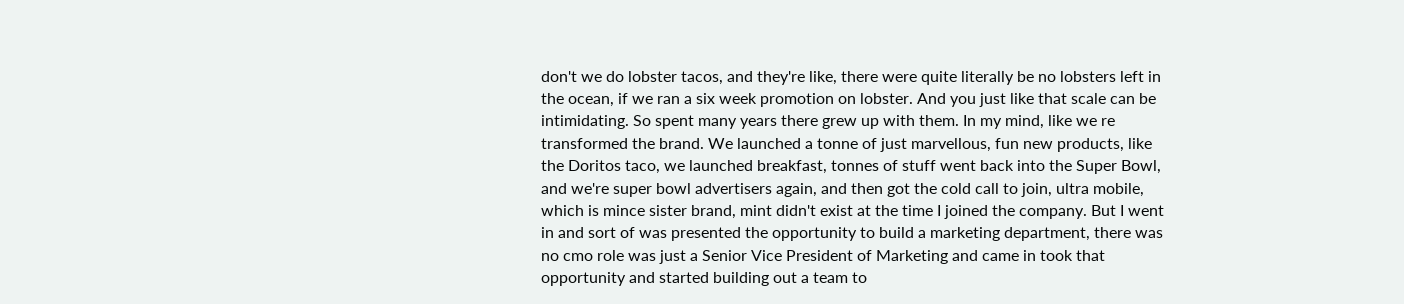don't we do lobster tacos, and they're like, there were quite literally be no lobsters left in the ocean, if we ran a six week promotion on lobster. And you just like that scale can be intimidating. So spent many years there grew up with them. In my mind, like we re transformed the brand. We launched a tonne of just marvellous, fun new products, like the Doritos taco, we launched breakfast, tonnes of stuff went back into the Super Bowl, and we're super bowl advertisers again, and then got the cold call to join, ultra mobile, which is mince sister brand, mint didn't exist at the time I joined the company. But I went in and sort of was presented the opportunity to build a marketing department, there was no cmo role was just a Senior Vice President of Marketing and came in took that opportunity and started building out a team to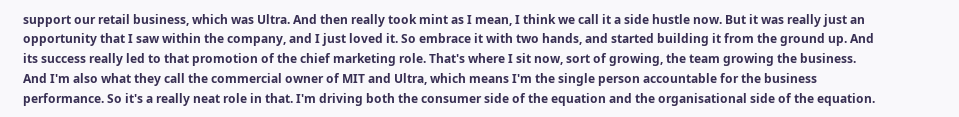support our retail business, which was Ultra. And then really took mint as I mean, I think we call it a side hustle now. But it was really just an opportunity that I saw within the company, and I just loved it. So embrace it with two hands, and started building it from the ground up. And its success really led to that promotion of the chief marketing role. That's where I sit now, sort of growing, the team growing the business. And I'm also what they call the commercial owner of MIT and Ultra, which means I'm the single person accountable for the business performance. So it's a really neat role in that. I'm driving both the consumer side of the equation and the organisational side of the equation.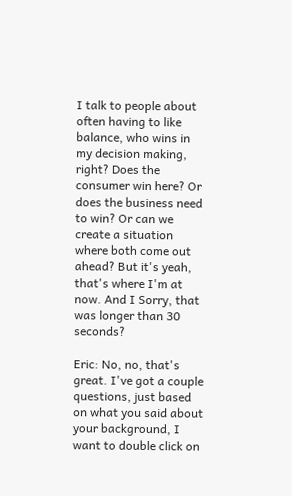I talk to people about often having to like balance, who wins in my decision making, right? Does the consumer win here? Or does the business need to win? Or can we create a situation where both come out ahead? But it's yeah, that's where I'm at now. And I Sorry, that was longer than 30 seconds?

Eric: No, no, that's great. I've got a couple questions, just based on what you said about your background, I want to double click on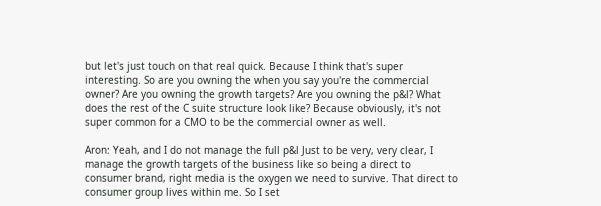but let's just touch on that real quick. Because I think that's super interesting. So are you owning the when you say you're the commercial owner? Are you owning the growth targets? Are you owning the p&l? What does the rest of the C suite structure look like? Because obviously, it's not super common for a CMO to be the commercial owner as well.

Aron: Yeah, and I do not manage the full p&l Just to be very, very clear, I manage the growth targets of the business like so being a direct to consumer brand, right media is the oxygen we need to survive. That direct to consumer group lives within me. So I set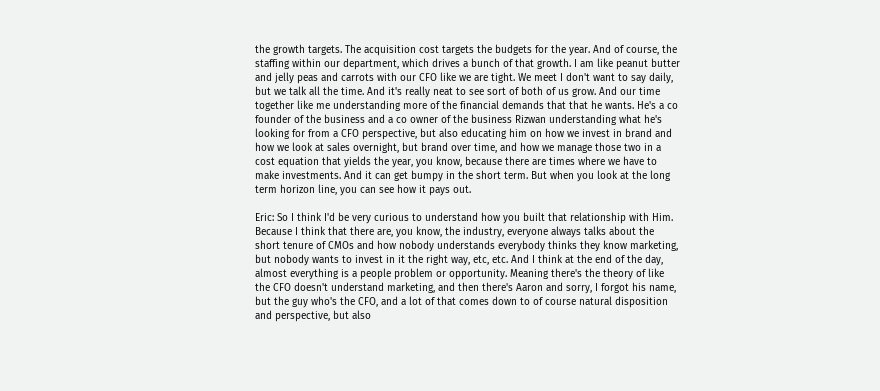the growth targets. The acquisition cost targets the budgets for the year. And of course, the staffing within our department, which drives a bunch of that growth. I am like peanut butter and jelly peas and carrots with our CFO like we are tight. We meet I don't want to say daily, but we talk all the time. And it's really neat to see sort of both of us grow. And our time together like me understanding more of the financial demands that that he wants. He's a co founder of the business and a co owner of the business Rizwan understanding what he's looking for from a CFO perspective, but also educating him on how we invest in brand and how we look at sales overnight, but brand over time, and how we manage those two in a cost equation that yields the year, you know, because there are times where we have to make investments. And it can get bumpy in the short term. But when you look at the long term horizon line, you can see how it pays out.

Eric: So I think I'd be very curious to understand how you built that relationship with Him. Because I think that there are, you know, the industry, everyone always talks about the short tenure of CMOs and how nobody understands everybody thinks they know marketing, but nobody wants to invest in it the right way, etc, etc. And I think at the end of the day, almost everything is a people problem or opportunity. Meaning there's the theory of like the CFO doesn't understand marketing, and then there's Aaron and sorry, I forgot his name, but the guy who's the CFO, and a lot of that comes down to of course natural disposition and perspective, but also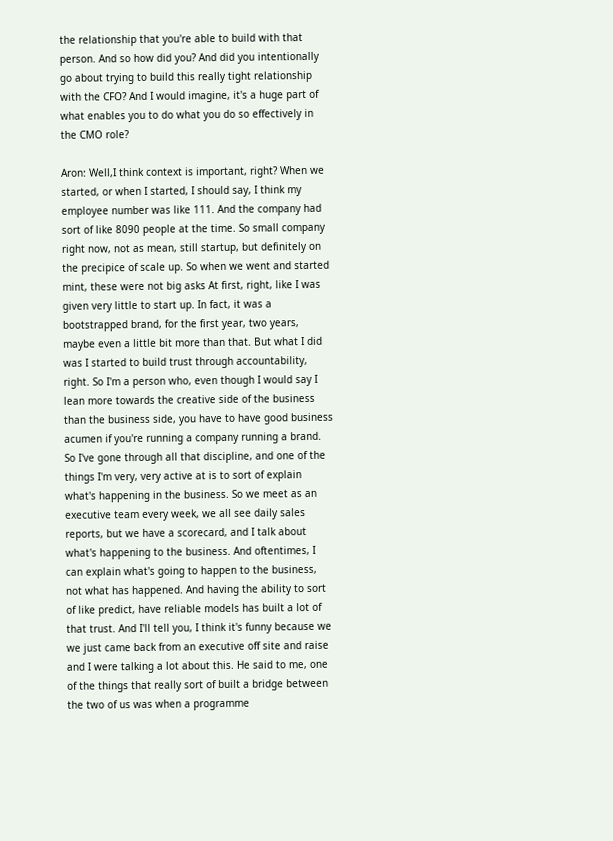the relationship that you're able to build with that person. And so how did you? And did you intentionally go about trying to build this really tight relationship with the CFO? And I would imagine, it's a huge part of what enables you to do what you do so effectively in the CMO role?

Aron: Well,I think context is important, right? When we started, or when I started, I should say, I think my employee number was like 111. And the company had sort of like 8090 people at the time. So small company right now, not as mean, still startup, but definitely on the precipice of scale up. So when we went and started mint, these were not big asks At first, right, like I was given very little to start up. In fact, it was a bootstrapped brand, for the first year, two years, maybe even a little bit more than that. But what I did was I started to build trust through accountability, right. So I'm a person who, even though I would say I lean more towards the creative side of the business than the business side, you have to have good business acumen if you're running a company running a brand. So I've gone through all that discipline, and one of the things I'm very, very active at is to sort of explain what's happening in the business. So we meet as an executive team every week, we all see daily sales reports, but we have a scorecard, and I talk about what's happening to the business. And oftentimes, I can explain what's going to happen to the business, not what has happened. And having the ability to sort of like predict, have reliable models has built a lot of that trust. And I'll tell you, I think it's funny because we we just came back from an executive off site and raise and I were talking a lot about this. He said to me, one of the things that really sort of built a bridge between the two of us was when a programme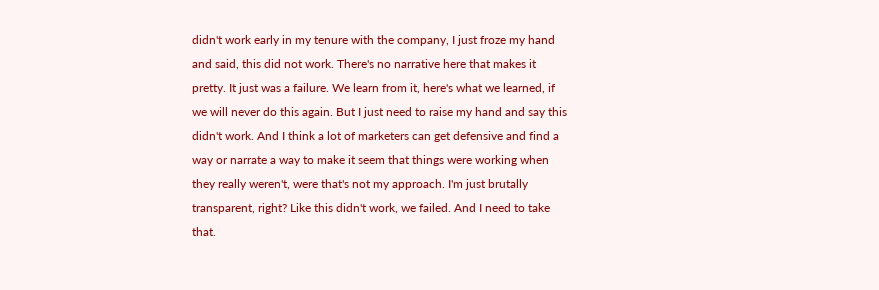didn't work early in my tenure with the company, I just froze my hand and said, this did not work. There's no narrative here that makes it pretty. It just was a failure. We learn from it, here's what we learned, if we will never do this again. But I just need to raise my hand and say this didn't work. And I think a lot of marketers can get defensive and find a way or narrate a way to make it seem that things were working when they really weren't, were that's not my approach. I'm just brutally transparent, right? Like this didn't work, we failed. And I need to take that.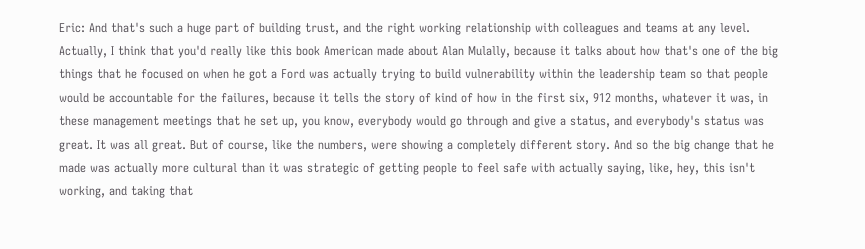Eric: And that's such a huge part of building trust, and the right working relationship with colleagues and teams at any level. Actually, I think that you'd really like this book American made about Alan Mulally, because it talks about how that's one of the big things that he focused on when he got a Ford was actually trying to build vulnerability within the leadership team so that people would be accountable for the failures, because it tells the story of kind of how in the first six, 912 months, whatever it was, in these management meetings that he set up, you know, everybody would go through and give a status, and everybody's status was great. It was all great. But of course, like the numbers, were showing a completely different story. And so the big change that he made was actually more cultural than it was strategic of getting people to feel safe with actually saying, like, hey, this isn't working, and taking that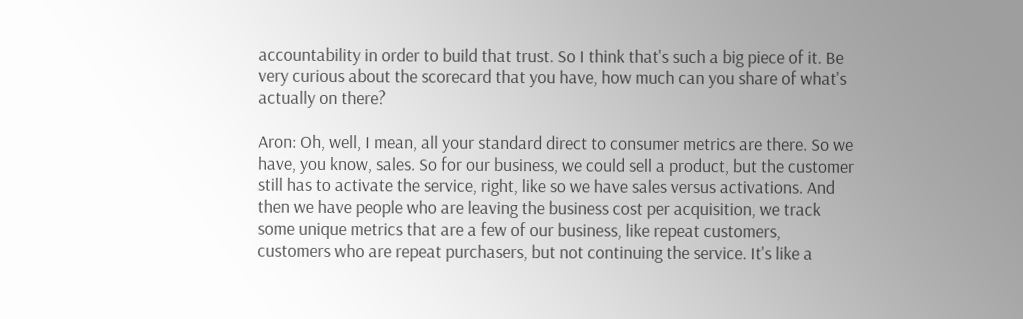accountability in order to build that trust. So I think that's such a big piece of it. Be very curious about the scorecard that you have, how much can you share of what's actually on there?

Aron: Oh, well, I mean, all your standard direct to consumer metrics are there. So we have, you know, sales. So for our business, we could sell a product, but the customer still has to activate the service, right, like so we have sales versus activations. And then we have people who are leaving the business cost per acquisition, we track some unique metrics that are a few of our business, like repeat customers, customers who are repeat purchasers, but not continuing the service. It's like a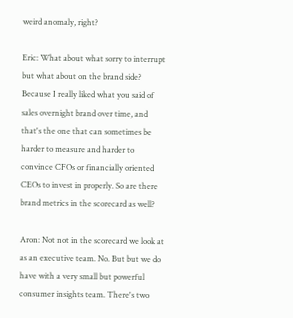weird anomaly, right?

Eric: What about what sorry to interrupt but what about on the brand side? Because I really liked what you said of sales overnight brand over time, and that's the one that can sometimes be harder to measure and harder to convince CFOs or financially oriented CEOs to invest in properly. So are there brand metrics in the scorecard as well?

Aron: Not not in the scorecard we look at as an executive team. No. But but we do have with a very small but powerful consumer insights team. There's two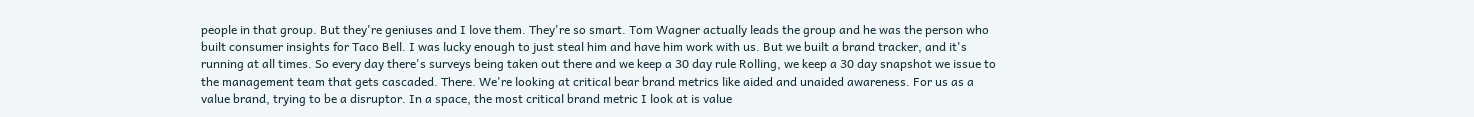people in that group. But they're geniuses and I love them. They're so smart. Tom Wagner actually leads the group and he was the person who built consumer insights for Taco Bell. I was lucky enough to just steal him and have him work with us. But we built a brand tracker, and it's running at all times. So every day there's surveys being taken out there and we keep a 30 day rule Rolling, we keep a 30 day snapshot we issue to the management team that gets cascaded. There. We're looking at critical bear brand metrics like aided and unaided awareness. For us as a value brand, trying to be a disruptor. In a space, the most critical brand metric I look at is value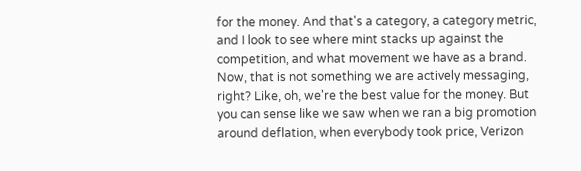for the money. And that's a category, a category metric, and I look to see where mint stacks up against the competition, and what movement we have as a brand. Now, that is not something we are actively messaging, right? Like, oh, we're the best value for the money. But you can sense like we saw when we ran a big promotion around deflation, when everybody took price, Verizon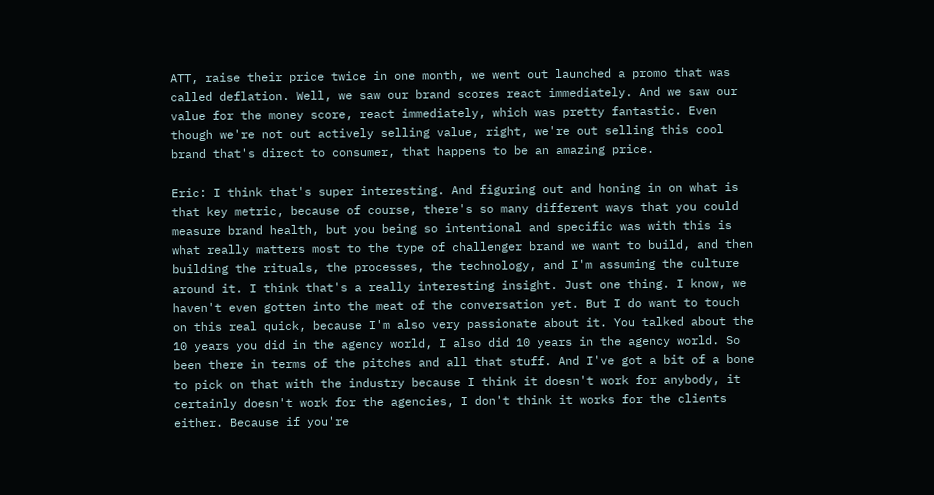ATT, raise their price twice in one month, we went out launched a promo that was called deflation. Well, we saw our brand scores react immediately. And we saw our value for the money score, react immediately, which was pretty fantastic. Even though we're not out actively selling value, right, we're out selling this cool brand that's direct to consumer, that happens to be an amazing price.

Eric: I think that's super interesting. And figuring out and honing in on what is that key metric, because of course, there's so many different ways that you could measure brand health, but you being so intentional and specific was with this is what really matters most to the type of challenger brand we want to build, and then building the rituals, the processes, the technology, and I'm assuming the culture around it. I think that's a really interesting insight. Just one thing. I know, we haven't even gotten into the meat of the conversation yet. But I do want to touch on this real quick, because I'm also very passionate about it. You talked about the 10 years you did in the agency world, I also did 10 years in the agency world. So been there in terms of the pitches and all that stuff. And I've got a bit of a bone to pick on that with the industry because I think it doesn't work for anybody, it certainly doesn't work for the agencies, I don't think it works for the clients either. Because if you're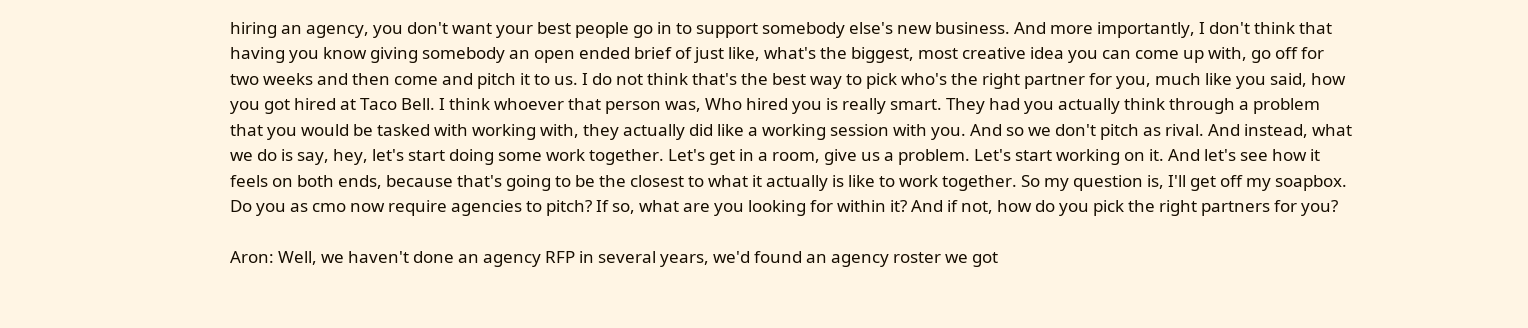hiring an agency, you don't want your best people go in to support somebody else's new business. And more importantly, I don't think that having you know giving somebody an open ended brief of just like, what's the biggest, most creative idea you can come up with, go off for two weeks and then come and pitch it to us. I do not think that's the best way to pick who's the right partner for you, much like you said, how you got hired at Taco Bell. I think whoever that person was, Who hired you is really smart. They had you actually think through a problem that you would be tasked with working with, they actually did like a working session with you. And so we don't pitch as rival. And instead, what we do is say, hey, let's start doing some work together. Let's get in a room, give us a problem. Let's start working on it. And let's see how it feels on both ends, because that's going to be the closest to what it actually is like to work together. So my question is, I'll get off my soapbox. Do you as cmo now require agencies to pitch? If so, what are you looking for within it? And if not, how do you pick the right partners for you?

Aron: Well, we haven't done an agency RFP in several years, we'd found an agency roster we got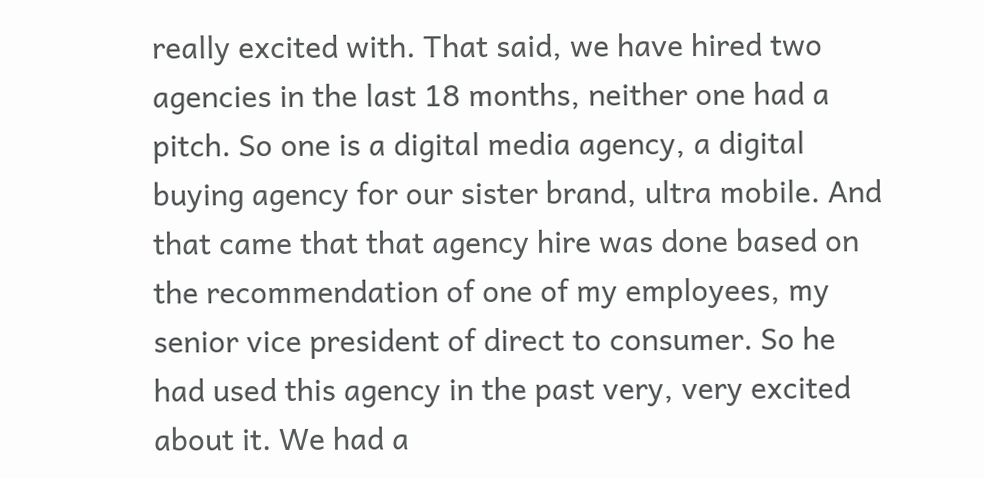really excited with. That said, we have hired two agencies in the last 18 months, neither one had a pitch. So one is a digital media agency, a digital buying agency for our sister brand, ultra mobile. And that came that that agency hire was done based on the recommendation of one of my employees, my senior vice president of direct to consumer. So he had used this agency in the past very, very excited about it. We had a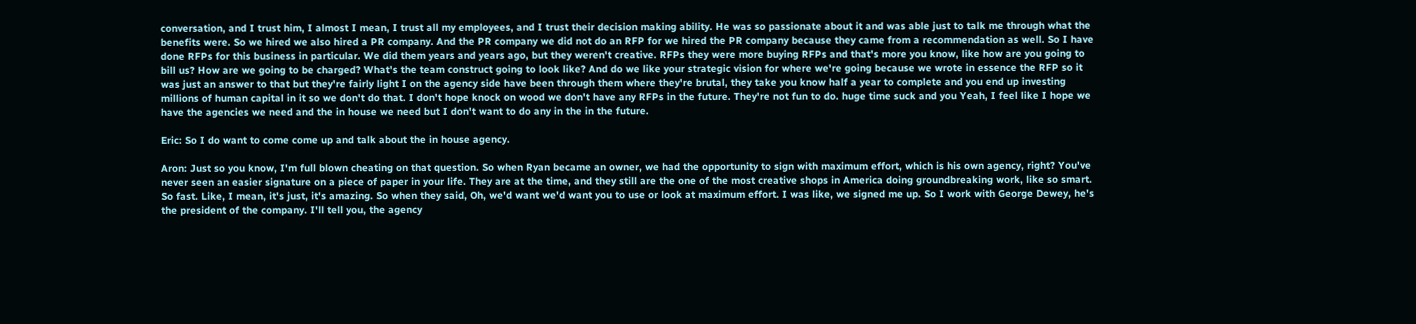conversation, and I trust him, I almost I mean, I trust all my employees, and I trust their decision making ability. He was so passionate about it and was able just to talk me through what the benefits were. So we hired we also hired a PR company. And the PR company we did not do an RFP for we hired the PR company because they came from a recommendation as well. So I have done RFPs for this business in particular. We did them years and years ago, but they weren't creative. RFPs they were more buying RFPs and that's more you know, like how are you going to bill us? How are we going to be charged? What's the team construct going to look like? And do we like your strategic vision for where we're going because we wrote in essence the RFP so it was just an answer to that but they're fairly light I on the agency side have been through them where they're brutal, they take you know half a year to complete and you end up investing millions of human capital in it so we don't do that. I don't hope knock on wood we don't have any RFPs in the future. They're not fun to do. huge time suck and you Yeah, I feel like I hope we have the agencies we need and the in house we need but I don't want to do any in the in the future.

Eric: So I do want to come come up and talk about the in house agency.

Aron: Just so you know, I'm full blown cheating on that question. So when Ryan became an owner, we had the opportunity to sign with maximum effort, which is his own agency, right? You've never seen an easier signature on a piece of paper in your life. They are at the time, and they still are the one of the most creative shops in America doing groundbreaking work, like so smart. So fast. Like, I mean, it's just, it's amazing. So when they said, Oh, we'd want we'd want you to use or look at maximum effort. I was like, we signed me up. So I work with George Dewey, he's the president of the company. I'll tell you, the agency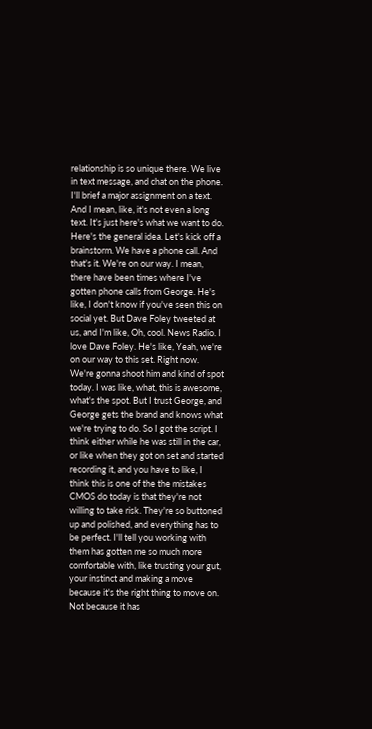relationship is so unique there. We live in text message, and chat on the phone. I'll brief a major assignment on a text. And I mean, like, it's not even a long text. It's just here's what we want to do. Here's the general idea. Let's kick off a brainstorm. We have a phone call. And that's it. We're on our way. I mean, there have been times where I've gotten phone calls from George. He's like, I don't know if you've seen this on social yet. But Dave Foley tweeted at us, and I'm like, Oh, cool. News Radio. I love Dave Foley. He's like, Yeah, we're on our way to this set. Right now. We're gonna shoot him and kind of spot today. I was like, what, this is awesome, what's the spot. But I trust George, and George gets the brand and knows what we're trying to do. So I got the script. I think either while he was still in the car, or like when they got on set and started recording it, and you have to like, I think this is one of the the mistakes CMOS do today is that they're not willing to take risk. They're so buttoned up and polished, and everything has to be perfect. I'll tell you working with them has gotten me so much more comfortable with, like trusting your gut, your instinct and making a move because it's the right thing to move on. Not because it has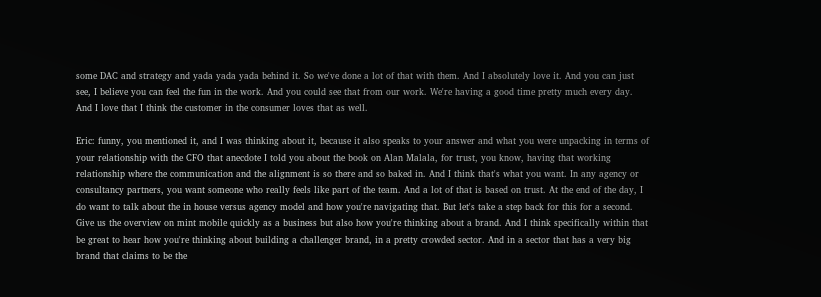some DAC and strategy and yada yada yada behind it. So we've done a lot of that with them. And I absolutely love it. And you can just see, I believe you can feel the fun in the work. And you could see that from our work. We're having a good time pretty much every day. And I love that I think the customer in the consumer loves that as well.

Eric: funny, you mentioned it, and I was thinking about it, because it also speaks to your answer and what you were unpacking in terms of your relationship with the CFO that anecdote I told you about the book on Alan Malala, for trust, you know, having that working relationship where the communication and the alignment is so there and so baked in. And I think that's what you want. In any agency or consultancy partners, you want someone who really feels like part of the team. And a lot of that is based on trust. At the end of the day, I do want to talk about the in house versus agency model and how you're navigating that. But let's take a step back for this for a second. Give us the overview on mint mobile quickly as a business but also how you're thinking about a brand. And I think specifically within that be great to hear how you're thinking about building a challenger brand, in a pretty crowded sector. And in a sector that has a very big brand that claims to be the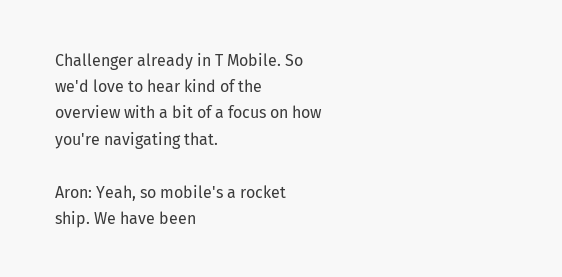Challenger already in T Mobile. So we'd love to hear kind of the overview with a bit of a focus on how you're navigating that.

Aron: Yeah, so mobile's a rocket ship. We have been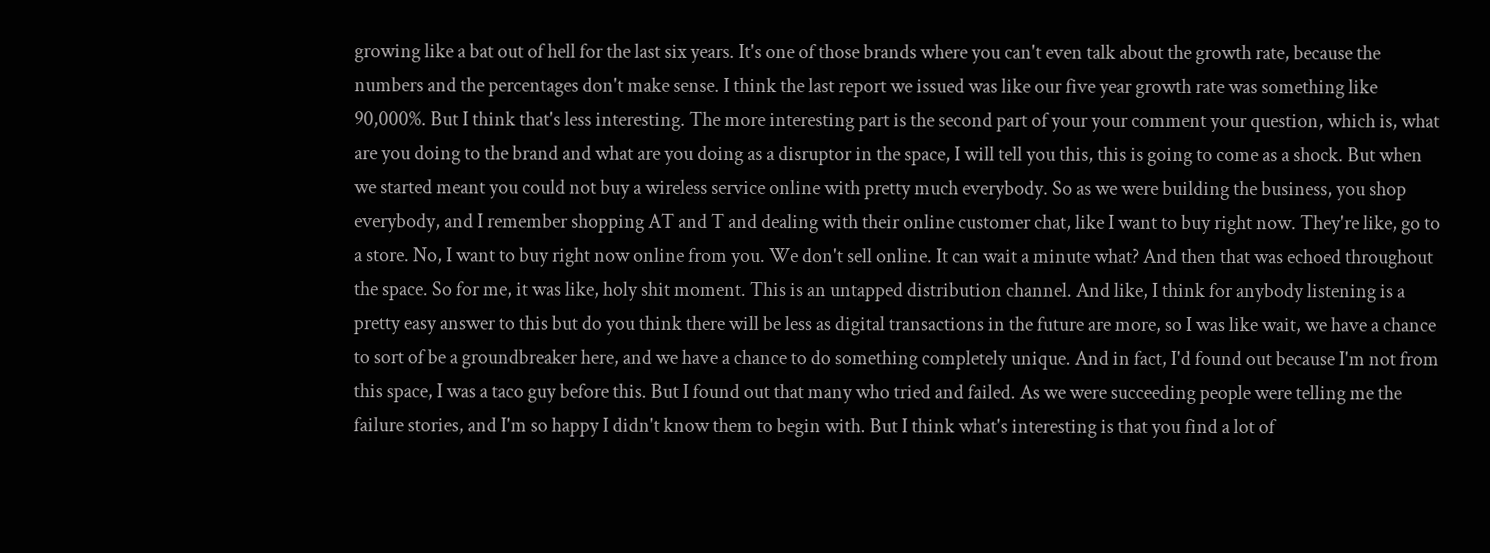growing like a bat out of hell for the last six years. It's one of those brands where you can't even talk about the growth rate, because the numbers and the percentages don't make sense. I think the last report we issued was like our five year growth rate was something like 90,000%. But I think that's less interesting. The more interesting part is the second part of your your comment your question, which is, what are you doing to the brand and what are you doing as a disruptor in the space, I will tell you this, this is going to come as a shock. But when we started meant you could not buy a wireless service online with pretty much everybody. So as we were building the business, you shop everybody, and I remember shopping AT and T and dealing with their online customer chat, like I want to buy right now. They're like, go to a store. No, I want to buy right now online from you. We don't sell online. It can wait a minute what? And then that was echoed throughout the space. So for me, it was like, holy shit moment. This is an untapped distribution channel. And like, I think for anybody listening is a pretty easy answer to this but do you think there will be less as digital transactions in the future are more, so I was like wait, we have a chance to sort of be a groundbreaker here, and we have a chance to do something completely unique. And in fact, I'd found out because I'm not from this space, I was a taco guy before this. But I found out that many who tried and failed. As we were succeeding people were telling me the failure stories, and I'm so happy I didn't know them to begin with. But I think what's interesting is that you find a lot of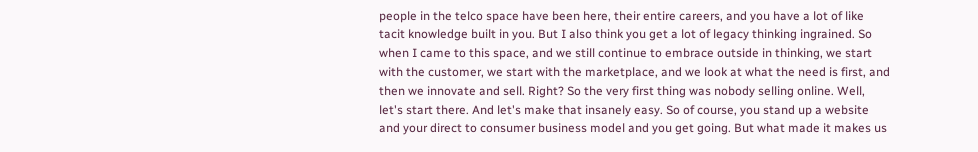people in the telco space have been here, their entire careers, and you have a lot of like tacit knowledge built in you. But I also think you get a lot of legacy thinking ingrained. So when I came to this space, and we still continue to embrace outside in thinking, we start with the customer, we start with the marketplace, and we look at what the need is first, and then we innovate and sell. Right? So the very first thing was nobody selling online. Well, let's start there. And let's make that insanely easy. So of course, you stand up a website and your direct to consumer business model and you get going. But what made it makes us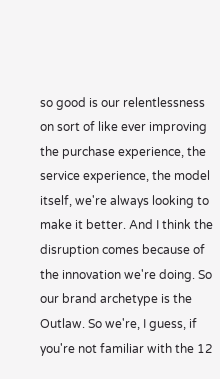so good is our relentlessness on sort of like ever improving the purchase experience, the service experience, the model itself, we're always looking to make it better. And I think the disruption comes because of the innovation we're doing. So our brand archetype is the Outlaw. So we're, I guess, if you're not familiar with the 12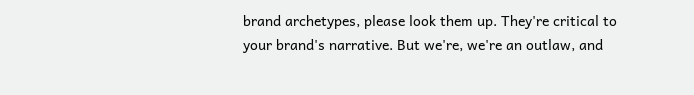brand archetypes, please look them up. They're critical to your brand's narrative. But we're, we're an outlaw, and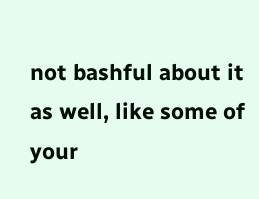not bashful about it as well, like some of your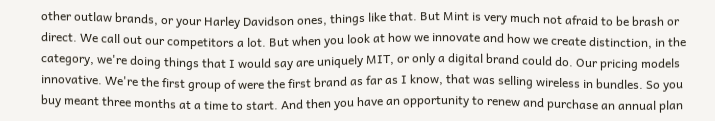other outlaw brands, or your Harley Davidson ones, things like that. But Mint is very much not afraid to be brash or direct. We call out our competitors a lot. But when you look at how we innovate and how we create distinction, in the category, we're doing things that I would say are uniquely MIT, or only a digital brand could do. Our pricing models innovative. We're the first group of were the first brand as far as I know, that was selling wireless in bundles. So you buy meant three months at a time to start. And then you have an opportunity to renew and purchase an annual plan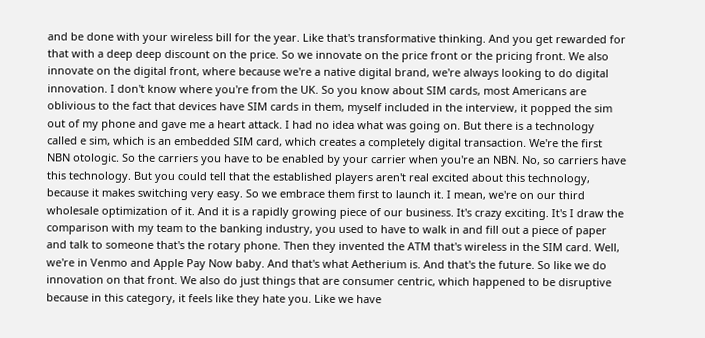and be done with your wireless bill for the year. Like that's transformative thinking. And you get rewarded for that with a deep deep discount on the price. So we innovate on the price front or the pricing front. We also innovate on the digital front, where because we're a native digital brand, we're always looking to do digital innovation. I don't know where you're from the UK. So you know about SIM cards, most Americans are oblivious to the fact that devices have SIM cards in them, myself included in the interview, it popped the sim out of my phone and gave me a heart attack. I had no idea what was going on. But there is a technology called e sim, which is an embedded SIM card, which creates a completely digital transaction. We're the first NBN otologic. So the carriers you have to be enabled by your carrier when you're an NBN. No, so carriers have this technology. But you could tell that the established players aren't real excited about this technology, because it makes switching very easy. So we embrace them first to launch it. I mean, we're on our third wholesale optimization of it. And it is a rapidly growing piece of our business. It's crazy exciting. It's I draw the comparison with my team to the banking industry, you used to have to walk in and fill out a piece of paper and talk to someone that's the rotary phone. Then they invented the ATM that's wireless in the SIM card. Well, we're in Venmo and Apple Pay Now baby. And that's what Aetherium is. And that's the future. So like we do innovation on that front. We also do just things that are consumer centric, which happened to be disruptive because in this category, it feels like they hate you. Like we have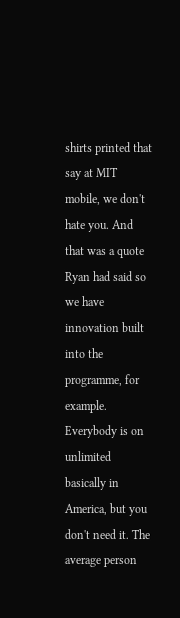shirts printed that say at MIT mobile, we don't hate you. And that was a quote Ryan had said so we have innovation built into the programme, for example. Everybody is on unlimited basically in America, but you don't need it. The average person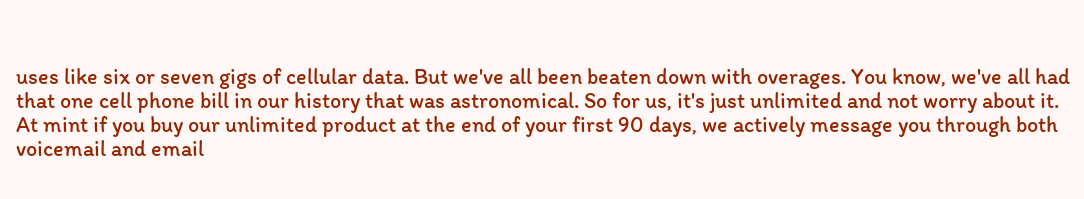uses like six or seven gigs of cellular data. But we've all been beaten down with overages. You know, we've all had that one cell phone bill in our history that was astronomical. So for us, it's just unlimited and not worry about it. At mint if you buy our unlimited product at the end of your first 90 days, we actively message you through both voicemail and email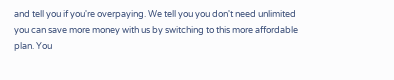and tell you if you're overpaying. We tell you you don't need unlimited you can save more money with us by switching to this more affordable plan. You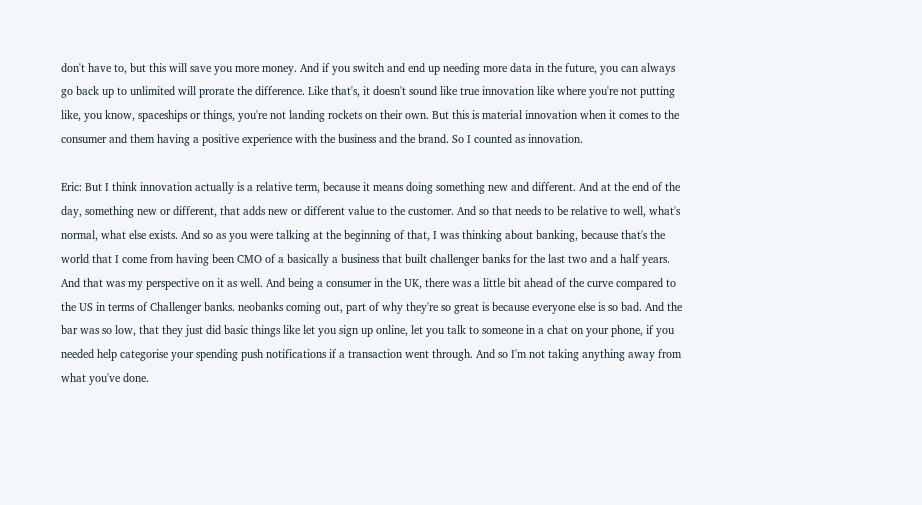don't have to, but this will save you more money. And if you switch and end up needing more data in the future, you can always go back up to unlimited will prorate the difference. Like that's, it doesn't sound like true innovation like where you're not putting like, you know, spaceships or things, you're not landing rockets on their own. But this is material innovation when it comes to the consumer and them having a positive experience with the business and the brand. So I counted as innovation.

Eric: But I think innovation actually is a relative term, because it means doing something new and different. And at the end of the day, something new or different, that adds new or different value to the customer. And so that needs to be relative to well, what's normal, what else exists. And so as you were talking at the beginning of that, I was thinking about banking, because that's the world that I come from having been CMO of a basically a business that built challenger banks for the last two and a half years. And that was my perspective on it as well. And being a consumer in the UK, there was a little bit ahead of the curve compared to the US in terms of Challenger banks. neobanks coming out, part of why they're so great is because everyone else is so bad. And the bar was so low, that they just did basic things like let you sign up online, let you talk to someone in a chat on your phone, if you needed help categorise your spending push notifications if a transaction went through. And so I'm not taking anything away from what you've done.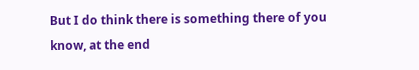But I do think there is something there of you know, at the end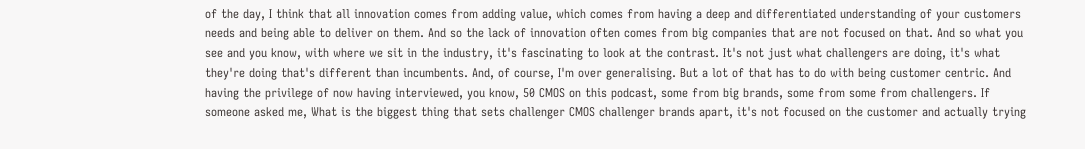of the day, I think that all innovation comes from adding value, which comes from having a deep and differentiated understanding of your customers needs and being able to deliver on them. And so the lack of innovation often comes from big companies that are not focused on that. And so what you see and you know, with where we sit in the industry, it's fascinating to look at the contrast. It's not just what challengers are doing, it's what they're doing that's different than incumbents. And, of course, I'm over generalising. But a lot of that has to do with being customer centric. And having the privilege of now having interviewed, you know, 50 CMOS on this podcast, some from big brands, some from some from challengers. If someone asked me, What is the biggest thing that sets challenger CMOS challenger brands apart, it's not focused on the customer and actually trying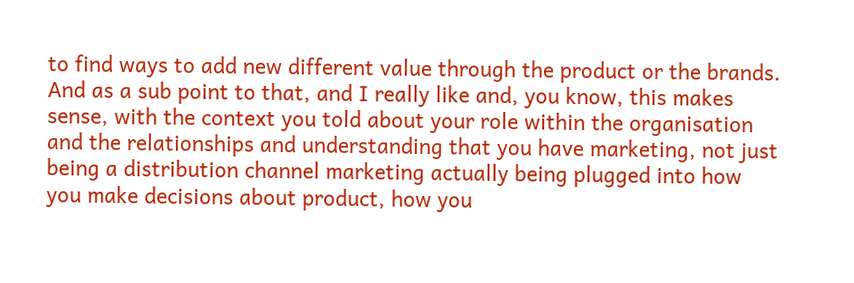to find ways to add new different value through the product or the brands. And as a sub point to that, and I really like and, you know, this makes sense, with the context you told about your role within the organisation and the relationships and understanding that you have marketing, not just being a distribution channel marketing actually being plugged into how you make decisions about product, how you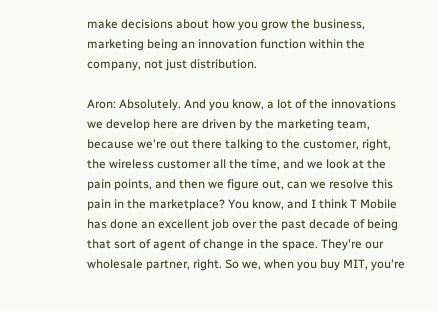make decisions about how you grow the business, marketing being an innovation function within the company, not just distribution.

Aron: Absolutely. And you know, a lot of the innovations we develop here are driven by the marketing team, because we're out there talking to the customer, right, the wireless customer all the time, and we look at the pain points, and then we figure out, can we resolve this pain in the marketplace? You know, and I think T Mobile has done an excellent job over the past decade of being that sort of agent of change in the space. They're our wholesale partner, right. So we, when you buy MIT, you're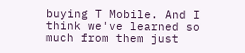buying T Mobile. And I think we've learned so much from them just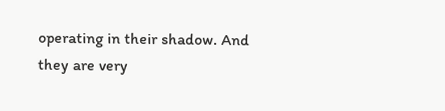operating in their shadow. And they are very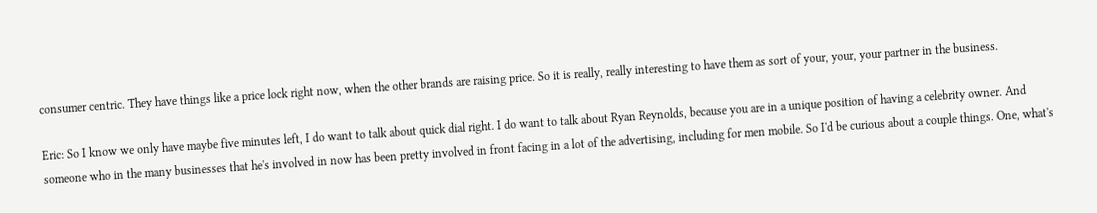consumer centric. They have things like a price lock right now, when the other brands are raising price. So it is really, really interesting to have them as sort of your, your, your partner in the business.

Eric: So I know we only have maybe five minutes left, I do want to talk about quick dial right. I do want to talk about Ryan Reynolds, because you are in a unique position of having a celebrity owner. And someone who in the many businesses that he's involved in now has been pretty involved in front facing in a lot of the advertising, including for men mobile. So I'd be curious about a couple things. One, what's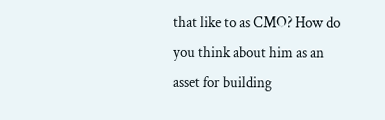that like to as CMO? How do you think about him as an asset for building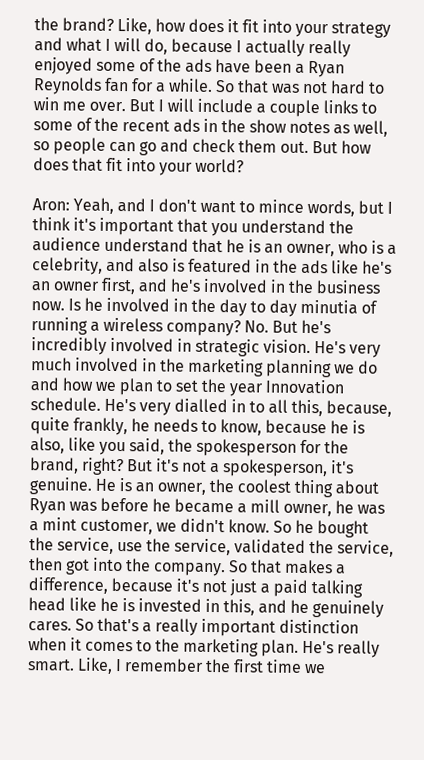the brand? Like, how does it fit into your strategy and what I will do, because I actually really enjoyed some of the ads have been a Ryan Reynolds fan for a while. So that was not hard to win me over. But I will include a couple links to some of the recent ads in the show notes as well, so people can go and check them out. But how does that fit into your world?

Aron: Yeah, and I don't want to mince words, but I think it's important that you understand the audience understand that he is an owner, who is a celebrity, and also is featured in the ads like he's an owner first, and he's involved in the business now. Is he involved in the day to day minutia of running a wireless company? No. But he's incredibly involved in strategic vision. He's very much involved in the marketing planning we do and how we plan to set the year Innovation schedule. He's very dialled in to all this, because, quite frankly, he needs to know, because he is also, like you said, the spokesperson for the brand, right? But it's not a spokesperson, it's genuine. He is an owner, the coolest thing about Ryan was before he became a mill owner, he was a mint customer, we didn't know. So he bought the service, use the service, validated the service, then got into the company. So that makes a difference, because it's not just a paid talking head like he is invested in this, and he genuinely cares. So that's a really important distinction when it comes to the marketing plan. He's really smart. Like, I remember the first time we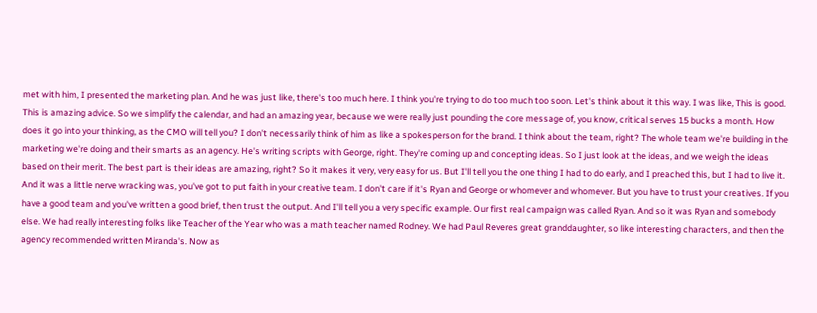met with him, I presented the marketing plan. And he was just like, there's too much here. I think you're trying to do too much too soon. Let's think about it this way. I was like, This is good. This is amazing advice. So we simplify the calendar, and had an amazing year, because we were really just pounding the core message of, you know, critical serves 15 bucks a month. How does it go into your thinking, as the CMO will tell you? I don't necessarily think of him as like a spokesperson for the brand. I think about the team, right? The whole team we're building in the marketing we're doing and their smarts as an agency. He's writing scripts with George, right. They're coming up and concepting ideas. So I just look at the ideas, and we weigh the ideas based on their merit. The best part is their ideas are amazing, right? So it makes it very, very easy for us. But I'll tell you the one thing I had to do early, and I preached this, but I had to live it. And it was a little nerve wracking was, you've got to put faith in your creative team. I don't care if it's Ryan and George or whomever and whomever. But you have to trust your creatives. If you have a good team and you've written a good brief, then trust the output. And I'll tell you a very specific example. Our first real campaign was called Ryan. And so it was Ryan and somebody else. We had really interesting folks like Teacher of the Year who was a math teacher named Rodney. We had Paul Reveres great granddaughter, so like interesting characters, and then the agency recommended written Miranda's. Now as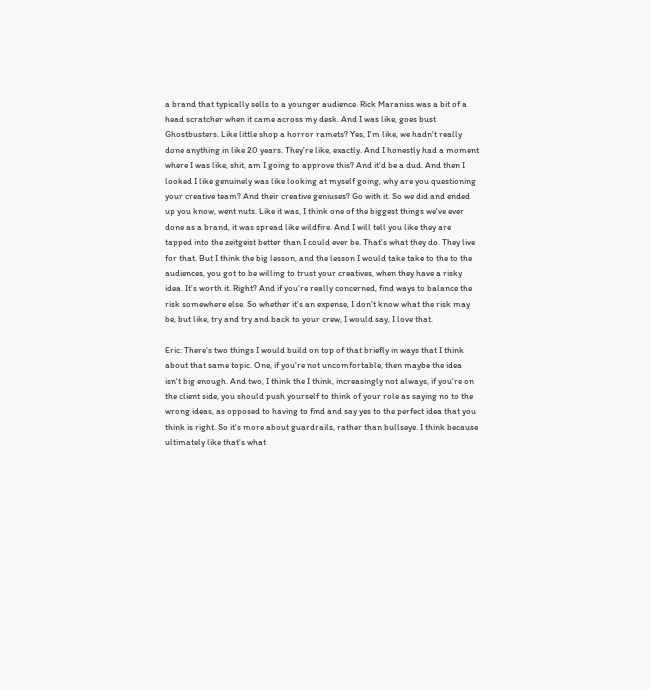a brand that typically sells to a younger audience. Rick Maraniss was a bit of a head scratcher when it came across my desk. And I was like, goes bust Ghostbusters. Like little shop a horror ramets? Yes, I'm like, we hadn't really done anything in like 20 years. They're like, exactly. And I honestly had a moment where I was like, shit, am I going to approve this? And it'd be a dud. And then I looked I like genuinely was like looking at myself going, why are you questioning your creative team? And their creative geniuses? Go with it. So we did and ended up you know, went nuts. Like it was, I think one of the biggest things we've ever done as a brand, it was spread like wildfire. And I will tell you like they are tapped into the zeitgeist better than I could ever be. That's what they do. They live for that. But I think the big lesson, and the lesson I would take take to the to the audiences, you got to be willing to trust your creatives, when they have a risky idea. It's worth it. Right? And if you're really concerned, find ways to balance the risk somewhere else. So whether it's an expense, I don't know what the risk may be, but like, try and try and back to your crew, I would say, I love that.

Eric: There's two things I would build on top of that briefly in ways that I think about that same topic. One, if you're not uncomfortable, then maybe the idea isn't big enough. And two, I think the I think, increasingly not always, if you're on the client side, you should push yourself to think of your role as saying no to the wrong ideas, as opposed to having to find and say yes to the perfect idea that you think is right. So it's more about guardrails, rather than bullseye. I think because ultimately like that's what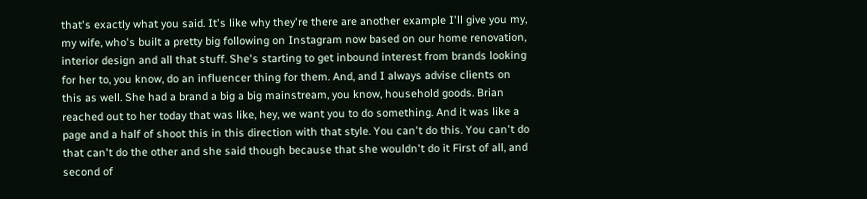that's exactly what you said. It's like why they're there are another example I'll give you my, my wife, who's built a pretty big following on Instagram now based on our home renovation, interior design and all that stuff. She's starting to get inbound interest from brands looking for her to, you know, do an influencer thing for them. And, and I always advise clients on this as well. She had a brand a big a big mainstream, you know, household goods. Brian reached out to her today that was like, hey, we want you to do something. And it was like a page and a half of shoot this in this direction with that style. You can't do this. You can't do that can't do the other and she said though because that she wouldn't do it First of all, and second of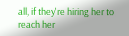all, if they're hiring her to reach her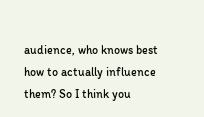audience, who knows best how to actually influence them? So I think you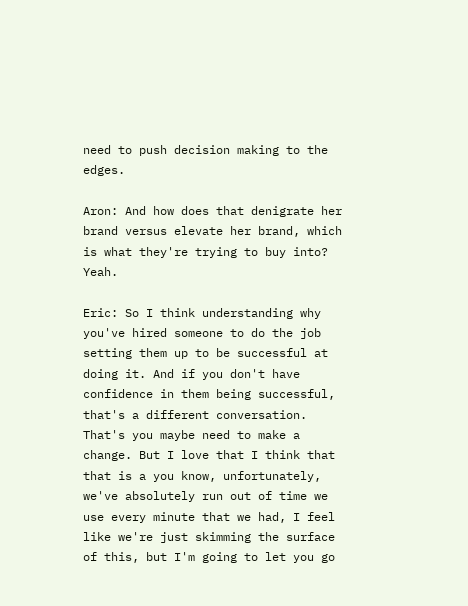need to push decision making to the edges.

Aron: And how does that denigrate her brand versus elevate her brand, which is what they're trying to buy into? Yeah.

Eric: So I think understanding why you've hired someone to do the job setting them up to be successful at doing it. And if you don't have confidence in them being successful, that's a different conversation. That's you maybe need to make a change. But I love that I think that that is a you know, unfortunately, we've absolutely run out of time we use every minute that we had, I feel like we're just skimming the surface of this, but I'm going to let you go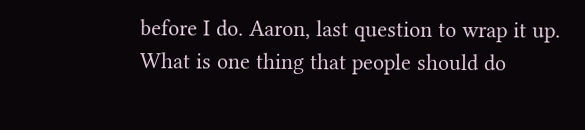before I do. Aaron, last question to wrap it up. What is one thing that people should do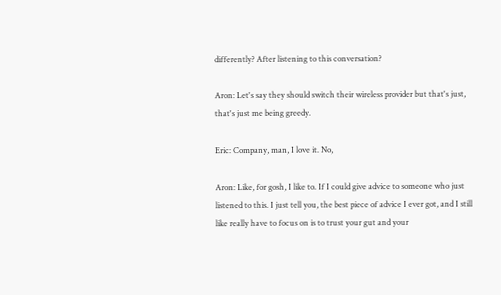differently? After listening to this conversation?

Aron: Let's say they should switch their wireless provider but that's just, that's just me being greedy.

Eric: Company, man, I love it. No,

Aron: Like, for gosh, I like to. If I could give advice to someone who just listened to this. I just tell you, the best piece of advice I ever got, and I still like really have to focus on is to trust your gut and your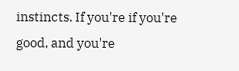instincts. If you're if you're good, and you're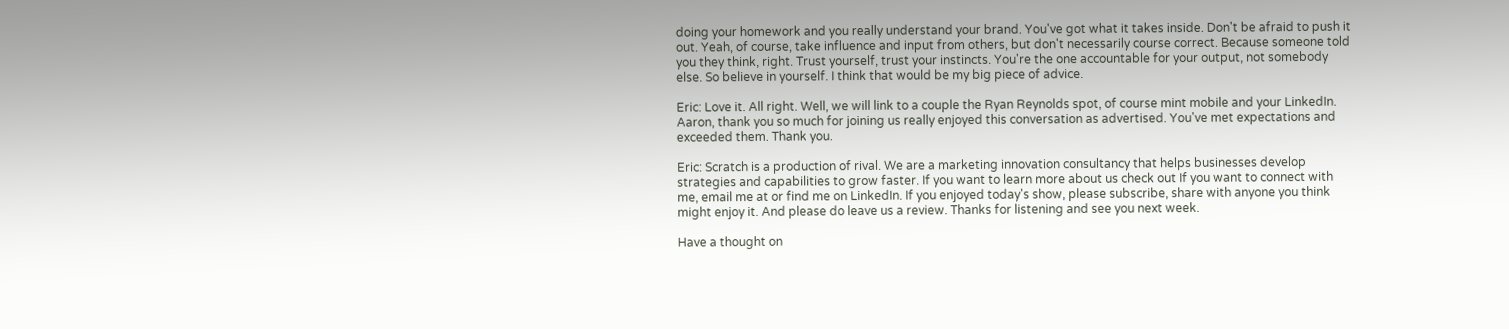doing your homework and you really understand your brand. You've got what it takes inside. Don't be afraid to push it out. Yeah, of course, take influence and input from others, but don't necessarily course correct. Because someone told you they think, right. Trust yourself, trust your instincts. You're the one accountable for your output, not somebody else. So believe in yourself. I think that would be my big piece of advice.

Eric: Love it. All right. Well, we will link to a couple the Ryan Reynolds spot, of course mint mobile and your LinkedIn. Aaron, thank you so much for joining us really enjoyed this conversation as advertised. You've met expectations and exceeded them. Thank you.

Eric: Scratch is a production of rival. We are a marketing innovation consultancy that helps businesses develop strategies and capabilities to grow faster. If you want to learn more about us check out If you want to connect with me, email me at or find me on LinkedIn. If you enjoyed today's show, please subscribe, share with anyone you think might enjoy it. And please do leave us a review. Thanks for listening and see you next week.

Have a thought on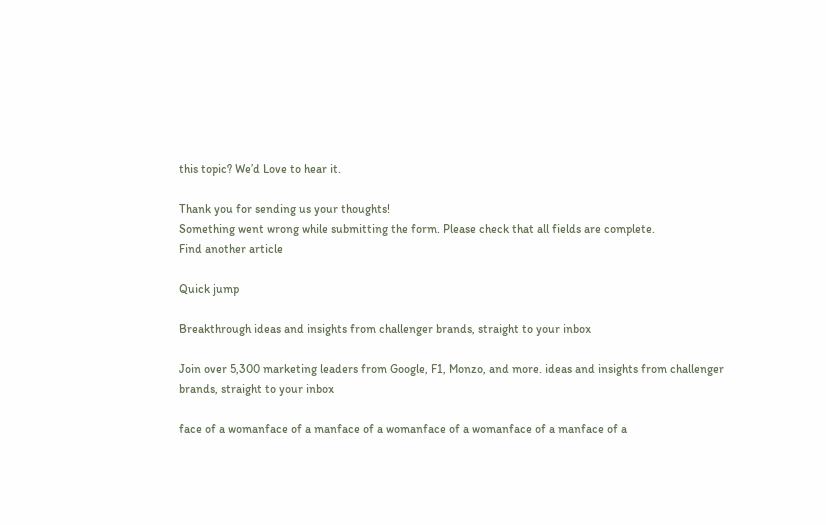this topic? We’d Love to hear it.

Thank you for sending us your thoughts!
Something went wrong while submitting the form. Please check that all fields are complete.
Find another article

Quick jump

Breakthrough ideas and insights from challenger brands, straight to your inbox

Join over 5,300 marketing leaders from Google, F1, Monzo, and more. ideas and insights from challenger brands, straight to your inbox

face of a womanface of a manface of a womanface of a womanface of a manface of a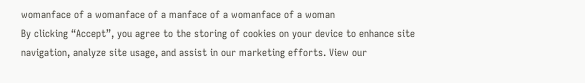womanface of a womanface of a manface of a womanface of a woman
By clicking “Accept”, you agree to the storing of cookies on your device to enhance site navigation, analyze site usage, and assist in our marketing efforts. View our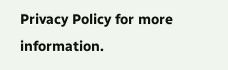Privacy Policy for more information.